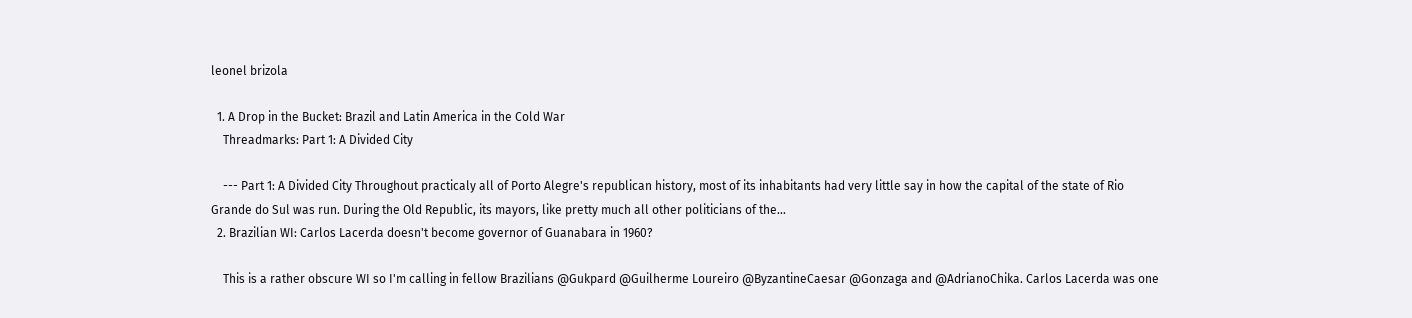leonel brizola

  1. A Drop in the Bucket: Brazil and Latin America in the Cold War
    Threadmarks: Part 1: A Divided City

    --- Part 1: A Divided City Throughout practicaly all of Porto Alegre's republican history, most of its inhabitants had very little say in how the capital of the state of Rio Grande do Sul was run. During the Old Republic, its mayors, like pretty much all other politicians of the...
  2. Brazilian WI: Carlos Lacerda doesn't become governor of Guanabara in 1960?

    This is a rather obscure WI so I'm calling in fellow Brazilians @Gukpard @Guilherme Loureiro @ByzantineCaesar @Gonzaga and @AdrianoChika. Carlos Lacerda was one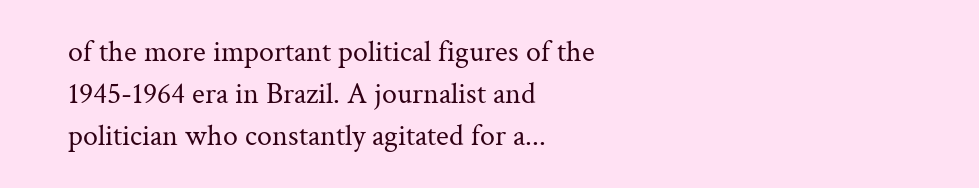of the more important political figures of the 1945-1964 era in Brazil. A journalist and politician who constantly agitated for a...